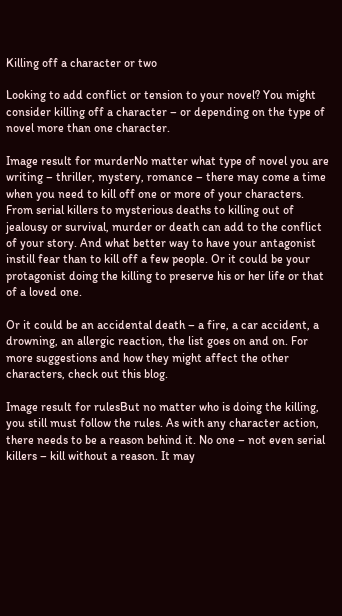Killing off a character or two

Looking to add conflict or tension to your novel? You might consider killing off a character – or depending on the type of novel more than one character.

Image result for murderNo matter what type of novel you are writing – thriller, mystery, romance – there may come a time when you need to kill off one or more of your characters. From serial killers to mysterious deaths to killing out of jealousy or survival, murder or death can add to the conflict of your story. And what better way to have your antagonist instill fear than to kill off a few people. Or it could be your protagonist doing the killing to preserve his or her life or that of a loved one.

Or it could be an accidental death – a fire, a car accident, a drowning, an allergic reaction, the list goes on and on. For more suggestions and how they might affect the other characters, check out this blog.

Image result for rulesBut no matter who is doing the killing, you still must follow the rules. As with any character action, there needs to be a reason behind it. No one – not even serial killers – kill without a reason. It may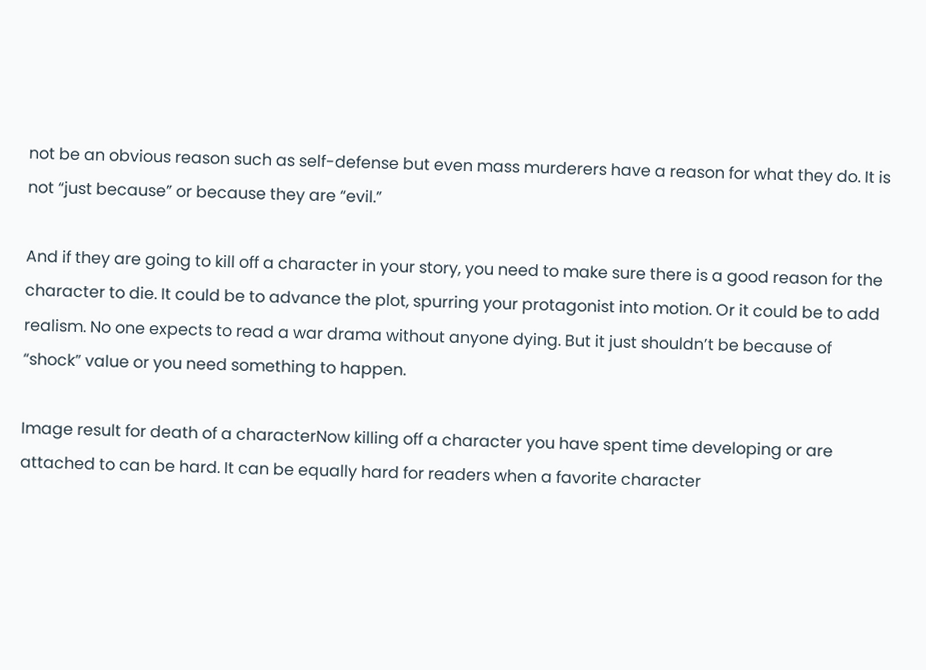not be an obvious reason such as self-defense but even mass murderers have a reason for what they do. It is not “just because” or because they are “evil.”

And if they are going to kill off a character in your story, you need to make sure there is a good reason for the character to die. It could be to advance the plot, spurring your protagonist into motion. Or it could be to add realism. No one expects to read a war drama without anyone dying. But it just shouldn’t be because of “shock” value or you need something to happen.

Image result for death of a characterNow killing off a character you have spent time developing or are attached to can be hard. It can be equally hard for readers when a favorite character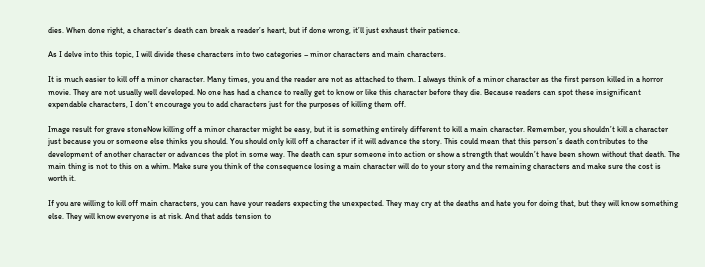dies. When done right, a character’s death can break a reader’s heart, but if done wrong, it’ll just exhaust their patience.

As I delve into this topic, I will divide these characters into two categories – minor characters and main characters.

It is much easier to kill off a minor character. Many times, you and the reader are not as attached to them. I always think of a minor character as the first person killed in a horror movie. They are not usually well developed. No one has had a chance to really get to know or like this character before they die. Because readers can spot these insignificant expendable characters, I don’t encourage you to add characters just for the purposes of killing them off.

Image result for grave stoneNow killing off a minor character might be easy, but it is something entirely different to kill a main character. Remember, you shouldn’t kill a character just because you or someone else thinks you should. You should only kill off a character if it will advance the story. This could mean that this person’s death contributes to the development of another character or advances the plot in some way. The death can spur someone into action or show a strength that wouldn’t have been shown without that death. The main thing is not to this on a whim. Make sure you think of the consequence losing a main character will do to your story and the remaining characters and make sure the cost is worth it.

If you are willing to kill off main characters, you can have your readers expecting the unexpected. They may cry at the deaths and hate you for doing that, but they will know something else. They will know everyone is at risk. And that adds tension to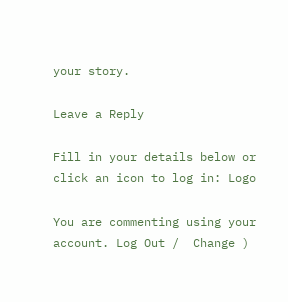your story.

Leave a Reply

Fill in your details below or click an icon to log in: Logo

You are commenting using your account. Log Out /  Change )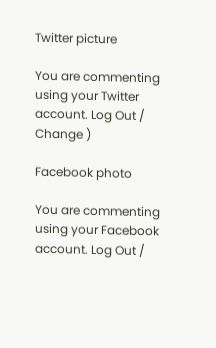Twitter picture

You are commenting using your Twitter account. Log Out /  Change )

Facebook photo

You are commenting using your Facebook account. Log Out /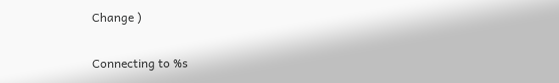Change )

Connecting to %s